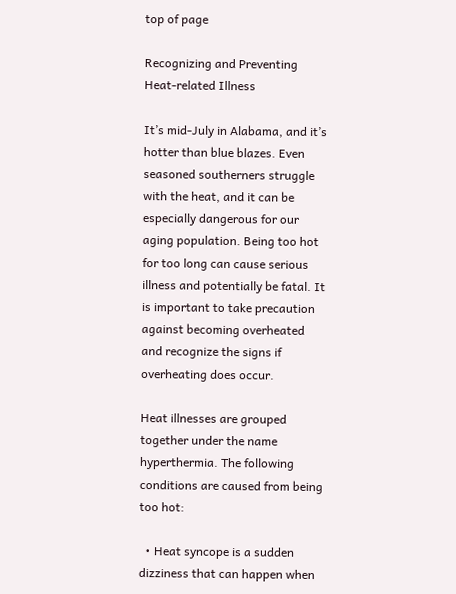top of page

Recognizing and Preventing Heat-related Illness

It’s mid-July in Alabama, and it’s hotter than blue blazes. Even seasoned southerners struggle with the heat, and it can be especially dangerous for our aging population. Being too hot for too long can cause serious illness and potentially be fatal. It is important to take precaution against becoming overheated and recognize the signs if overheating does occur.

Heat illnesses are grouped together under the name hyperthermia. The following conditions are caused from being too hot:

  • Heat syncope is a sudden dizziness that can happen when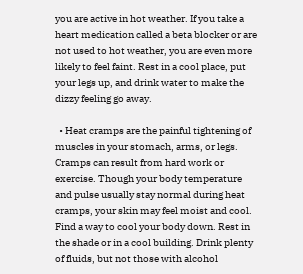you are active in hot weather. If you take a heart medication called a beta blocker or are not used to hot weather, you are even more likely to feel faint. Rest in a cool place, put your legs up, and drink water to make the dizzy feeling go away.

  • Heat cramps are the painful tightening of muscles in your stomach, arms, or legs. Cramps can result from hard work or exercise. Though your body temperature and pulse usually stay normal during heat cramps, your skin may feel moist and cool. Find a way to cool your body down. Rest in the shade or in a cool building. Drink plenty of fluids, but not those with alcohol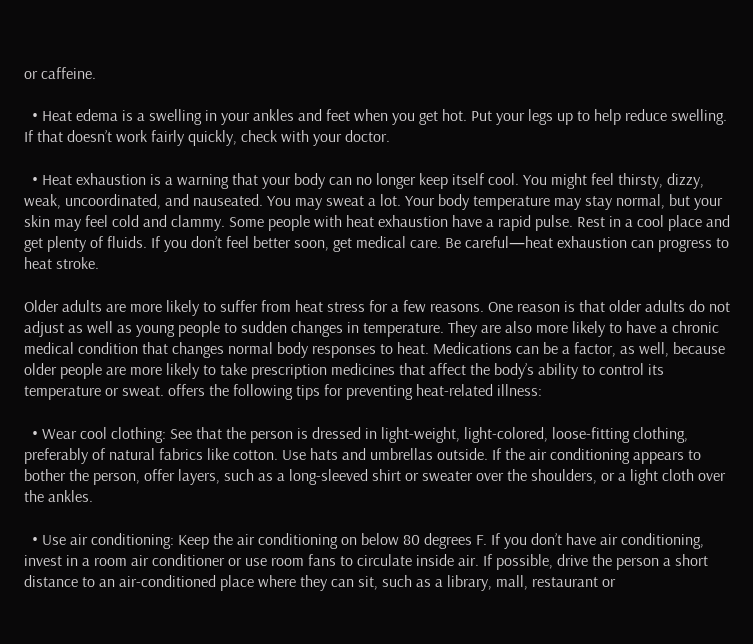or caffeine.

  • Heat edema is a swelling in your ankles and feet when you get hot. Put your legs up to help reduce swelling. If that doesn’t work fairly quickly, check with your doctor.

  • Heat exhaustion is a warning that your body can no longer keep itself cool. You might feel thirsty, dizzy, weak, uncoordinated, and nauseated. You may sweat a lot. Your body temperature may stay normal, but your skin may feel cold and clammy. Some people with heat exhaustion have a rapid pulse. Rest in a cool place and get plenty of fluids. If you don’t feel better soon, get medical care. Be careful—heat exhaustion can progress to heat stroke.

Older adults are more likely to suffer from heat stress for a few reasons. One reason is that older adults do not adjust as well as young people to sudden changes in temperature. They are also more likely to have a chronic medical condition that changes normal body responses to heat. Medications can be a factor, as well, because older people are more likely to take prescription medicines that affect the body’s ability to control its temperature or sweat. offers the following tips for preventing heat-related illness:

  • Wear cool clothing: See that the person is dressed in light-weight, light-colored, loose-fitting clothing, preferably of natural fabrics like cotton. Use hats and umbrellas outside. If the air conditioning appears to bother the person, offer layers, such as a long-sleeved shirt or sweater over the shoulders, or a light cloth over the ankles.

  • Use air conditioning: Keep the air conditioning on below 80 degrees F. If you don’t have air conditioning, invest in a room air conditioner or use room fans to circulate inside air. If possible, drive the person a short distance to an air-conditioned place where they can sit, such as a library, mall, restaurant or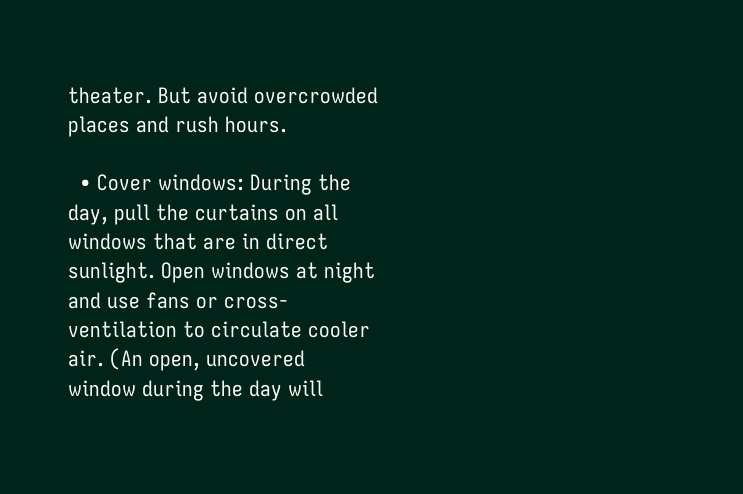theater. But avoid overcrowded places and rush hours.

  • Cover windows: During the day, pull the curtains on all windows that are in direct sunlight. Open windows at night and use fans or cross-ventilation to circulate cooler air. (An open, uncovered window during the day will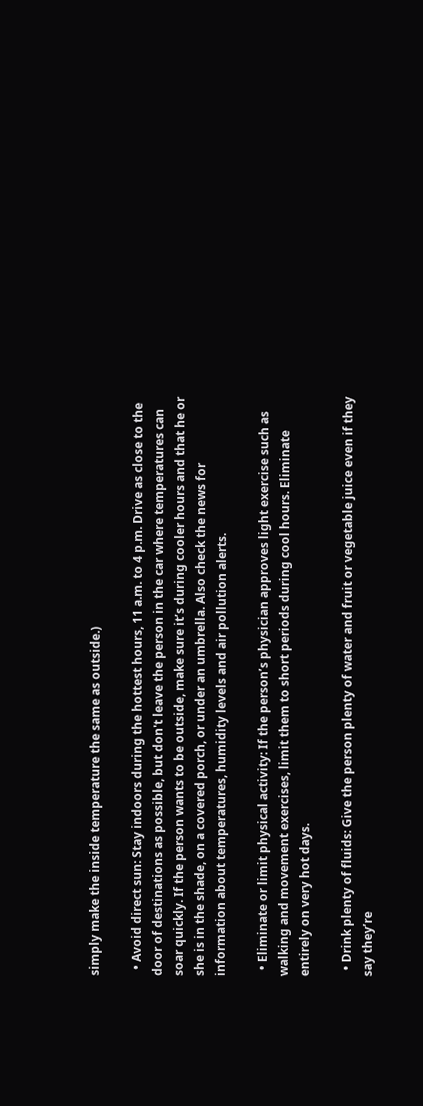simply make the inside temperature the same as outside.)

  • Avoid direct sun: Stay indoors during the hottest hours, 11 a.m. to 4 p.m. Drive as close to the door of destinations as possible, but don't leave the person in the car where temperatures can soar quickly. If the person wants to be outside, make sure it’s during cooler hours and that he or she is in the shade, on a covered porch, or under an umbrella. Also check the news for information about temperatures, humidity levels and air pollution alerts.

  • Eliminate or limit physical activity: If the person’s physician approves light exercise such as walking and movement exercises, limit them to short periods during cool hours. Eliminate entirely on very hot days.

  • Drink plenty of fluids: Give the person plenty of water and fruit or vegetable juice even if they say they’re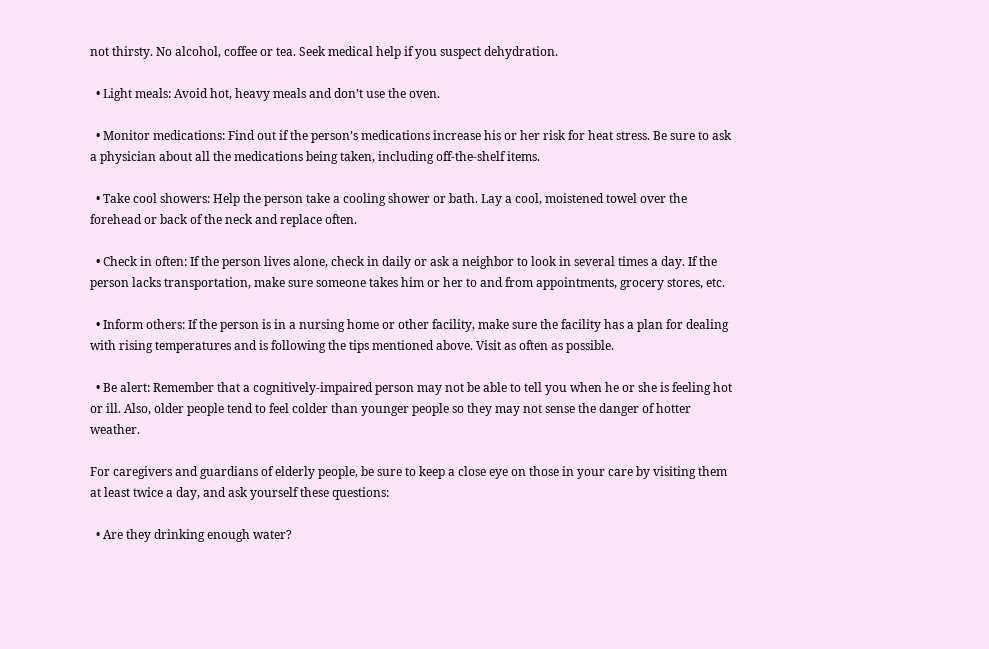not thirsty. No alcohol, coffee or tea. Seek medical help if you suspect dehydration.

  • Light meals: Avoid hot, heavy meals and don’t use the oven.

  • Monitor medications: Find out if the person’s medications increase his or her risk for heat stress. Be sure to ask a physician about all the medications being taken, including off-the-shelf items.

  • Take cool showers: Help the person take a cooling shower or bath. Lay a cool, moistened towel over the forehead or back of the neck and replace often.

  • Check in often: If the person lives alone, check in daily or ask a neighbor to look in several times a day. If the person lacks transportation, make sure someone takes him or her to and from appointments, grocery stores, etc.

  • Inform others: If the person is in a nursing home or other facility, make sure the facility has a plan for dealing with rising temperatures and is following the tips mentioned above. Visit as often as possible.

  • Be alert: Remember that a cognitively-impaired person may not be able to tell you when he or she is feeling hot or ill. Also, older people tend to feel colder than younger people so they may not sense the danger of hotter weather.

For caregivers and guardians of elderly people, be sure to keep a close eye on those in your care by visiting them at least twice a day, and ask yourself these questions:

  • Are they drinking enough water?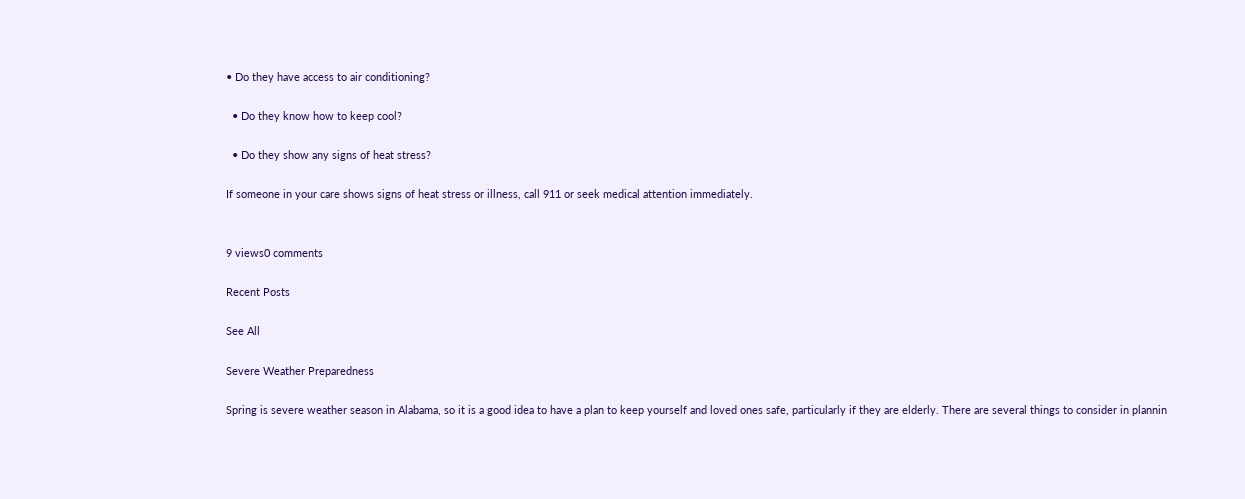• Do they have access to air conditioning?

  • Do they know how to keep cool?

  • Do they show any signs of heat stress?

If someone in your care shows signs of heat stress or illness, call 911 or seek medical attention immediately.


9 views0 comments

Recent Posts

See All

Severe Weather Preparedness

Spring is severe weather season in Alabama, so it is a good idea to have a plan to keep yourself and loved ones safe, particularly if they are elderly. There are several things to consider in plannin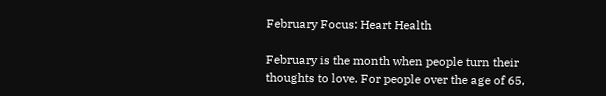February Focus: Heart Health

February is the month when people turn their thoughts to love. For people over the age of 65,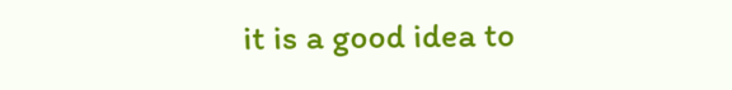it is a good idea to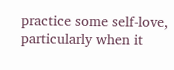practice some self-love, particularly when it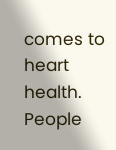comes to heart health. People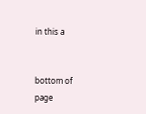in this a


bottom of page